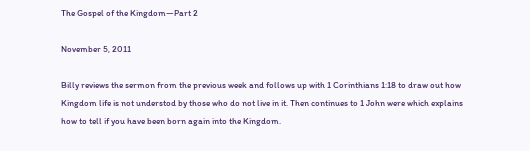The Gospel of the Kingdom—Part 2

November 5, 2011

Billy reviews the sermon from the previous week and follows up with 1 Corinthians 1:18 to draw out how Kingdom life is not understod by those who do not live in it. Then continues to 1 John were which explains how to tell if you have been born again into the Kingdom.